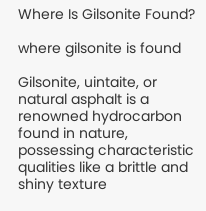Where Is Gilsonite Found?

where gilsonite is found

Gilsonite, uintaite, or natural asphalt is a renowned hydrocarbon found in nature, possessing characteristic qualities like a brittle and shiny texture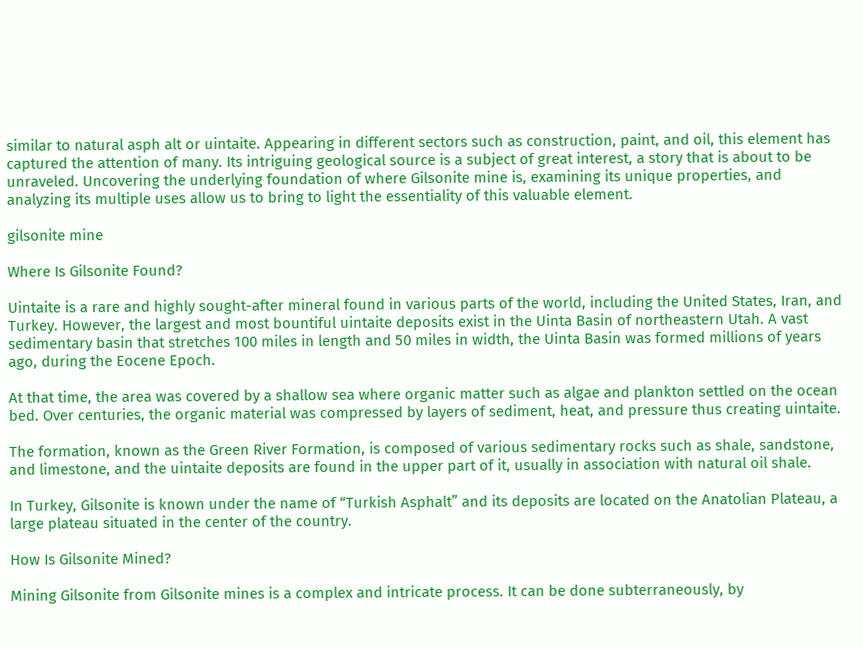similar to natural asph alt or uintaite. Appearing in different sectors such as construction, paint, and oil, this element has captured the attention of many. Its intriguing geological source is a subject of great interest, a story that is about to be unraveled. Uncovering the underlying foundation of where Gilsonite mine is, examining its unique properties, and analyzing its multiple uses allow us to bring to light the essentiality of this valuable element.

gilsonite mine

Where Is Gilsonite Found?

Uintaite is a rare and highly sought-after mineral found in various parts of the world, including the United States, Iran, and Turkey. However, the largest and most bountiful uintaite deposits exist in the Uinta Basin of northeastern Utah. A vast sedimentary basin that stretches 100 miles in length and 50 miles in width, the Uinta Basin was formed millions of years ago, during the Eocene Epoch.

At that time, the area was covered by a shallow sea where organic matter such as algae and plankton settled on the ocean bed. Over centuries, the organic material was compressed by layers of sediment, heat, and pressure thus creating uintaite.

The formation, known as the Green River Formation, is composed of various sedimentary rocks such as shale, sandstone, and limestone, and the uintaite deposits are found in the upper part of it, usually in association with natural oil shale.

In Turkey, Gilsonite is known under the name of “Turkish Asphalt” and its deposits are located on the Anatolian Plateau, a large plateau situated in the center of the country.

How Is Gilsonite Mined?

Mining Gilsonite from Gilsonite mines is a complex and intricate process. It can be done subterraneously, by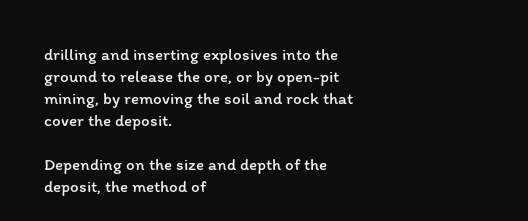drilling and inserting explosives into the ground to release the ore, or by open-pit mining, by removing the soil and rock that cover the deposit.

Depending on the size and depth of the deposit, the method of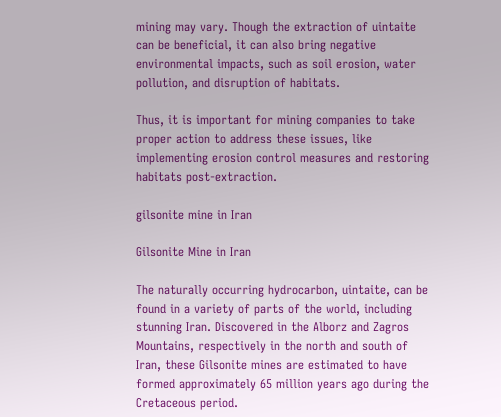mining may vary. Though the extraction of uintaite can be beneficial, it can also bring negative environmental impacts, such as soil erosion, water pollution, and disruption of habitats.

Thus, it is important for mining companies to take proper action to address these issues, like implementing erosion control measures and restoring habitats post-extraction.

gilsonite mine in Iran

Gilsonite Mine in Iran

The naturally occurring hydrocarbon, uintaite, can be found in a variety of parts of the world, including stunning Iran. Discovered in the Alborz and Zagros Mountains, respectively in the north and south of Iran, these Gilsonite mines are estimated to have formed approximately 65 million years ago during the Cretaceous period.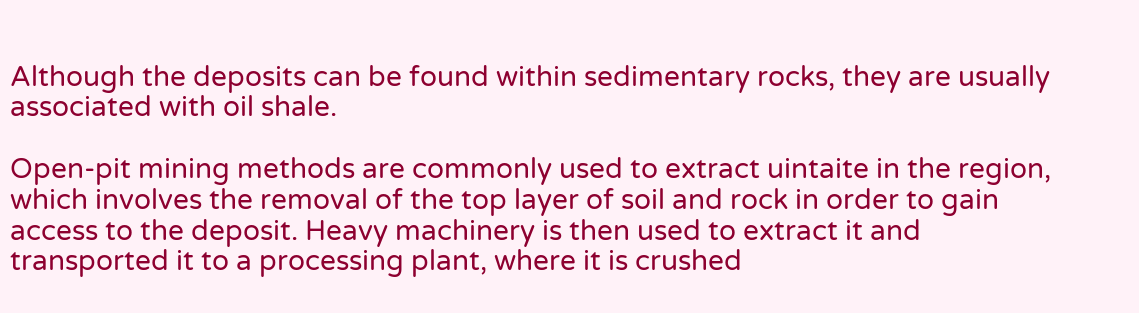Although the deposits can be found within sedimentary rocks, they are usually associated with oil shale.

Open-pit mining methods are commonly used to extract uintaite in the region, which involves the removal of the top layer of soil and rock in order to gain access to the deposit. Heavy machinery is then used to extract it and transported it to a processing plant, where it is crushed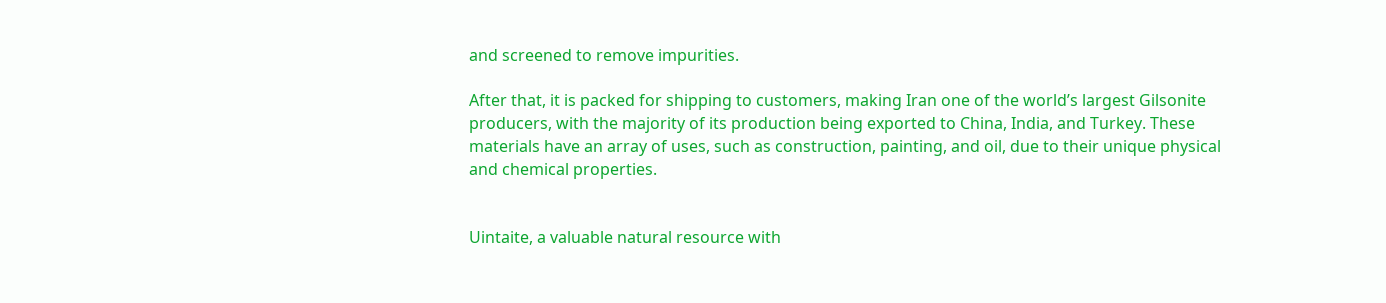and screened to remove impurities.

After that, it is packed for shipping to customers, making Iran one of the world’s largest Gilsonite producers, with the majority of its production being exported to China, India, and Turkey. These materials have an array of uses, such as construction, painting, and oil, due to their unique physical and chemical properties.


Uintaite, a valuable natural resource with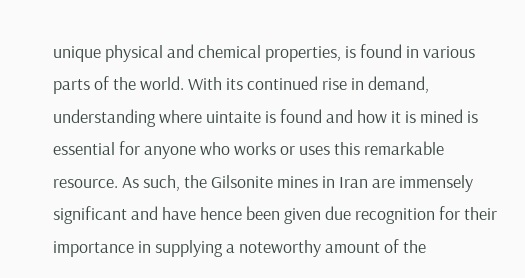unique physical and chemical properties, is found in various parts of the world. With its continued rise in demand, understanding where uintaite is found and how it is mined is essential for anyone who works or uses this remarkable resource. As such, the Gilsonite mines in Iran are immensely significant and have hence been given due recognition for their importance in supplying a noteworthy amount of the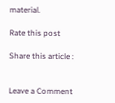material.

Rate this post

Share this article :


Leave a Comment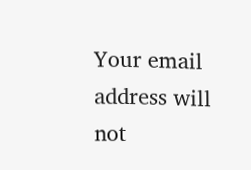Your email address will not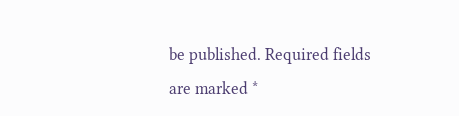be published. Required fields are marked *